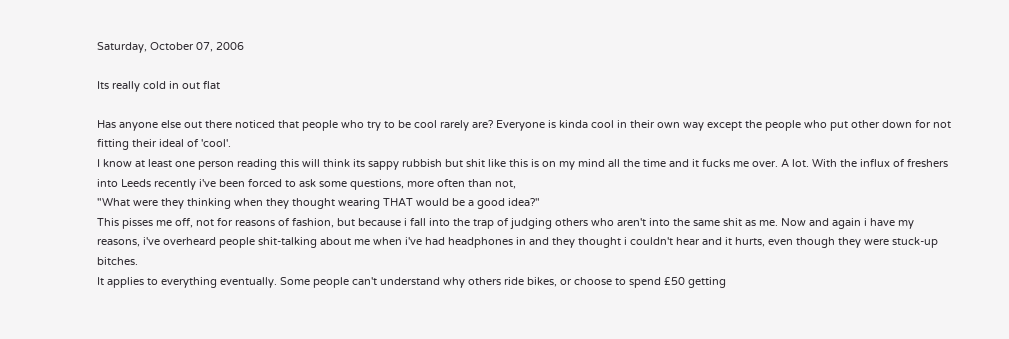Saturday, October 07, 2006

Its really cold in out flat

Has anyone else out there noticed that people who try to be cool rarely are? Everyone is kinda cool in their own way except the people who put other down for not fitting their ideal of 'cool'.
I know at least one person reading this will think its sappy rubbish but shit like this is on my mind all the time and it fucks me over. A lot. With the influx of freshers into Leeds recently i've been forced to ask some questions, more often than not,
"What were they thinking when they thought wearing THAT would be a good idea?"
This pisses me off, not for reasons of fashion, but because i fall into the trap of judging others who aren't into the same shit as me. Now and again i have my reasons, i've overheard people shit-talking about me when i've had headphones in and they thought i couldn't hear and it hurts, even though they were stuck-up bitches.
It applies to everything eventually. Some people can't understand why others ride bikes, or choose to spend £50 getting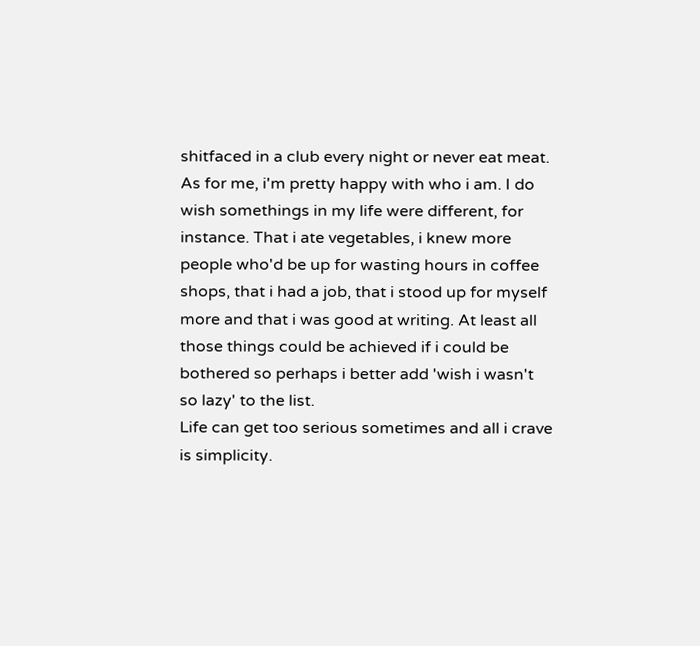shitfaced in a club every night or never eat meat. As for me, i'm pretty happy with who i am. I do wish somethings in my life were different, for instance. That i ate vegetables, i knew more people who'd be up for wasting hours in coffee shops, that i had a job, that i stood up for myself more and that i was good at writing. At least all those things could be achieved if i could be bothered so perhaps i better add 'wish i wasn't so lazy' to the list.
Life can get too serious sometimes and all i crave is simplicity.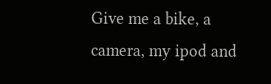Give me a bike, a camera, my ipod and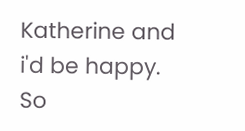Katherine and i'd be happy.
So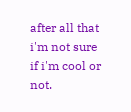after all that i'm not sure if i'm cool or not.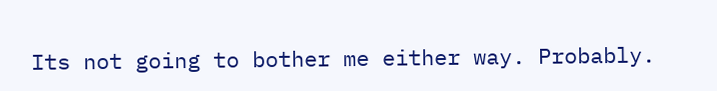Its not going to bother me either way. Probably.